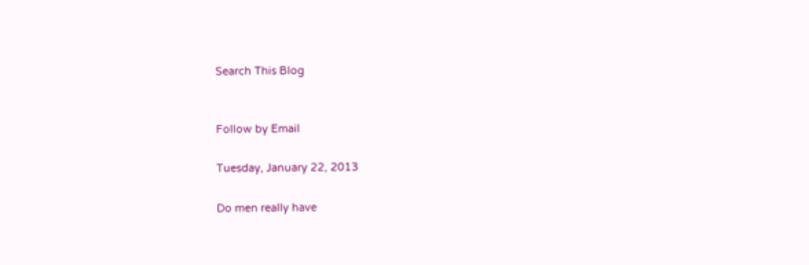Search This Blog


Follow by Email

Tuesday, January 22, 2013

Do men really have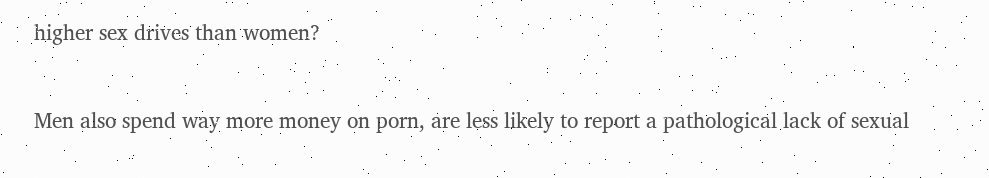higher sex drives than women?


Men also spend way more money on porn, are less likely to report a pathological lack of sexual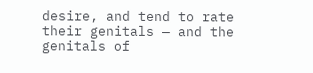desire, and tend to rate their genitals — and the genitals of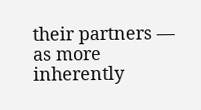their partners — as more inherently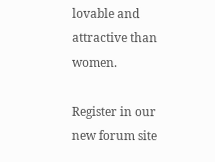lovable and attractive than women.

Register in our new forum site